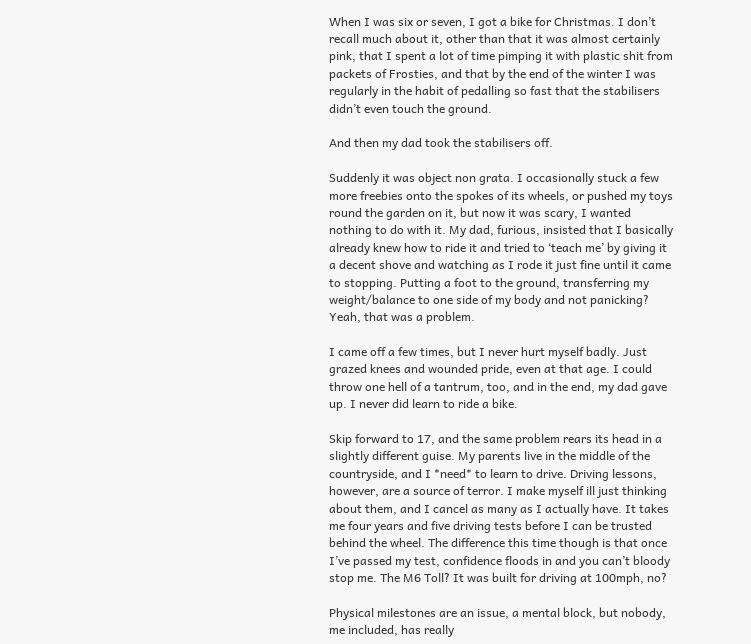When I was six or seven, I got a bike for Christmas. I don’t recall much about it, other than that it was almost certainly pink, that I spent a lot of time pimping it with plastic shit from packets of Frosties, and that by the end of the winter I was regularly in the habit of pedalling so fast that the stabilisers didn’t even touch the ground.

And then my dad took the stabilisers off.

Suddenly it was object non grata. I occasionally stuck a few more freebies onto the spokes of its wheels, or pushed my toys round the garden on it, but now it was scary, I wanted nothing to do with it. My dad, furious, insisted that I basically already knew how to ride it and tried to ‘teach me’ by giving it a decent shove and watching as I rode it just fine until it came to stopping. Putting a foot to the ground, transferring my weight/balance to one side of my body and not panicking? Yeah, that was a problem.

I came off a few times, but I never hurt myself badly. Just grazed knees and wounded pride, even at that age. I could throw one hell of a tantrum, too, and in the end, my dad gave up. I never did learn to ride a bike.

Skip forward to 17, and the same problem rears its head in a slightly different guise. My parents live in the middle of the countryside, and I *need* to learn to drive. Driving lessons, however, are a source of terror. I make myself ill just thinking about them, and I cancel as many as I actually have. It takes me four years and five driving tests before I can be trusted behind the wheel. The difference this time though is that once I’ve passed my test, confidence floods in and you can’t bloody stop me. The M6 Toll? It was built for driving at 100mph, no?

Physical milestones are an issue, a mental block, but nobody, me included, has really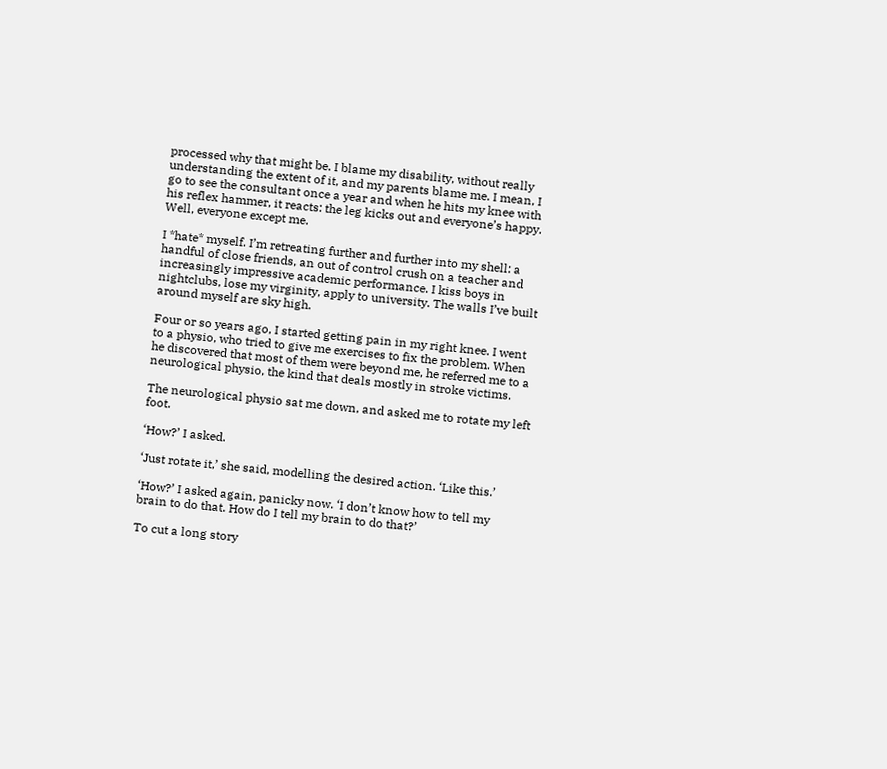processed why that might be. I blame my disability, without really understanding the extent of it, and my parents blame me. I mean, I go to see the consultant once a year and when he hits my knee with his reflex hammer, it reacts: the leg kicks out and everyone’s happy. Well, everyone except me.

I *hate* myself. I’m retreating further and further into my shell: a handful of close friends, an out of control crush on a teacher and increasingly impressive academic performance. I kiss boys in nightclubs, lose my virginity, apply to university. The walls I’ve built around myself are sky high.

Four or so years ago, I started getting pain in my right knee. I went to a physio, who tried to give me exercises to fix the problem. When he discovered that most of them were beyond me, he referred me to a neurological physio, the kind that deals mostly in stroke victims.

The neurological physio sat me down, and asked me to rotate my left foot.

‘How?’ I asked.

‘Just rotate it,’ she said, modelling the desired action. ‘Like this.’

‘How?’ I asked again, panicky now. ‘I don’t know how to tell my brain to do that. How do I tell my brain to do that?’

To cut a long story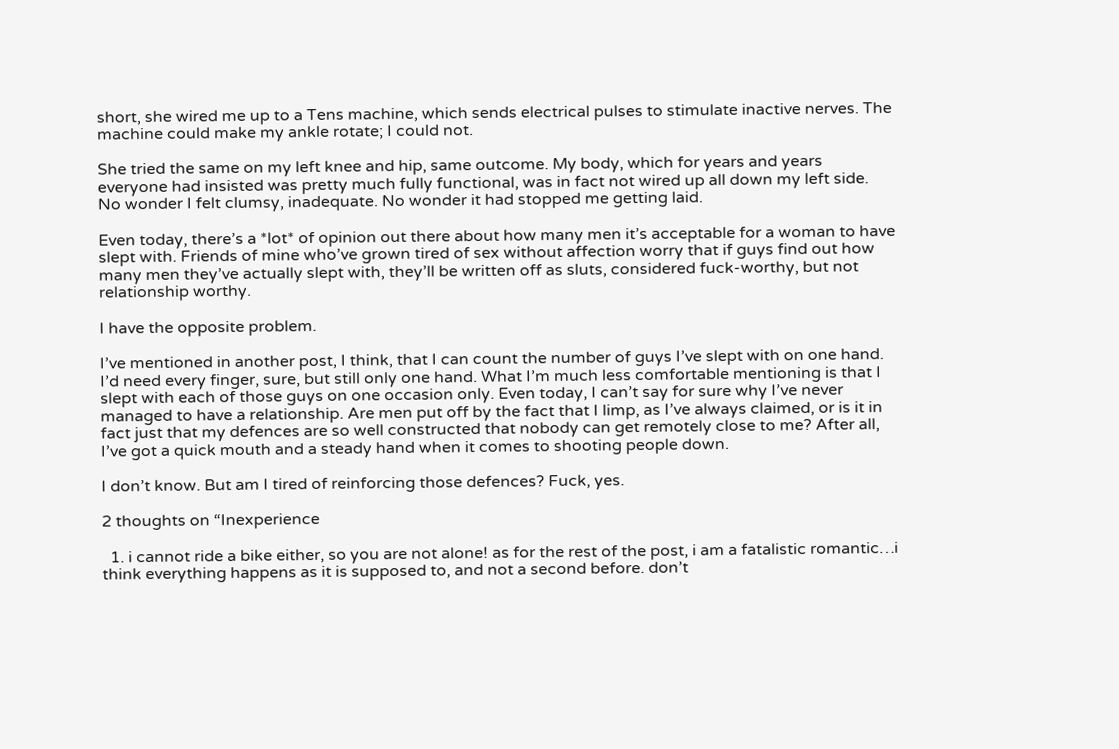short, she wired me up to a Tens machine, which sends electrical pulses to stimulate inactive nerves. The machine could make my ankle rotate; I could not.

She tried the same on my left knee and hip, same outcome. My body, which for years and years everyone had insisted was pretty much fully functional, was in fact not wired up all down my left side. No wonder I felt clumsy, inadequate. No wonder it had stopped me getting laid.

Even today, there’s a *lot* of opinion out there about how many men it’s acceptable for a woman to have slept with. Friends of mine who’ve grown tired of sex without affection worry that if guys find out how many men they’ve actually slept with, they’ll be written off as sluts, considered fuck-worthy, but not relationship worthy.

I have the opposite problem.

I’ve mentioned in another post, I think, that I can count the number of guys I’ve slept with on one hand. I’d need every finger, sure, but still only one hand. What I’m much less comfortable mentioning is that I slept with each of those guys on one occasion only. Even today, I can’t say for sure why I’ve never managed to have a relationship. Are men put off by the fact that I limp, as I’ve always claimed, or is it in fact just that my defences are so well constructed that nobody can get remotely close to me? After all, I’ve got a quick mouth and a steady hand when it comes to shooting people down.

I don’t know. But am I tired of reinforcing those defences? Fuck, yes.

2 thoughts on “Inexperience

  1. i cannot ride a bike either, so you are not alone! as for the rest of the post, i am a fatalistic romantic…i think everything happens as it is supposed to, and not a second before. don’t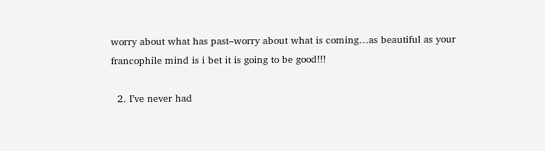worry about what has past–worry about what is coming…as beautiful as your francophile mind is i bet it is going to be good!!!

  2. I’ve never had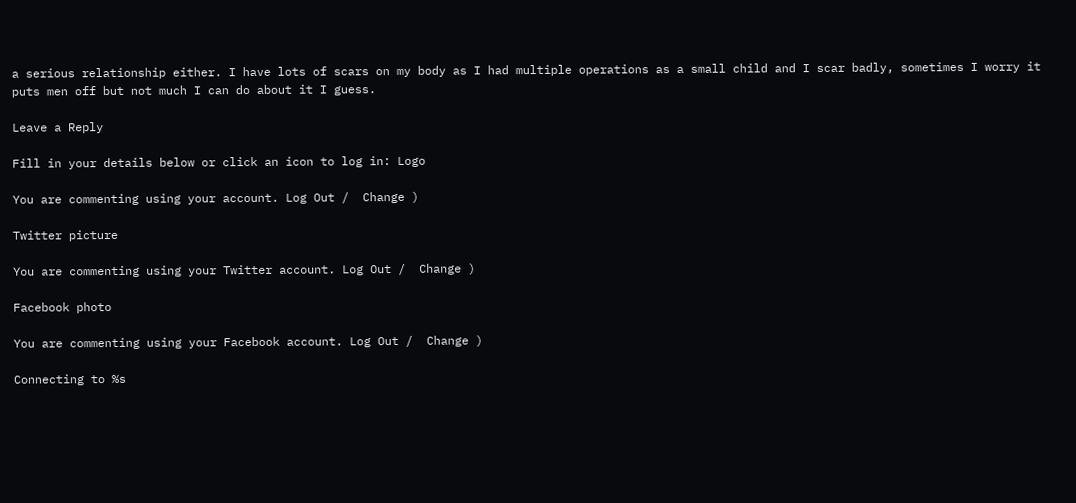a serious relationship either. I have lots of scars on my body as I had multiple operations as a small child and I scar badly, sometimes I worry it puts men off but not much I can do about it I guess.

Leave a Reply

Fill in your details below or click an icon to log in: Logo

You are commenting using your account. Log Out /  Change )

Twitter picture

You are commenting using your Twitter account. Log Out /  Change )

Facebook photo

You are commenting using your Facebook account. Log Out /  Change )

Connecting to %s